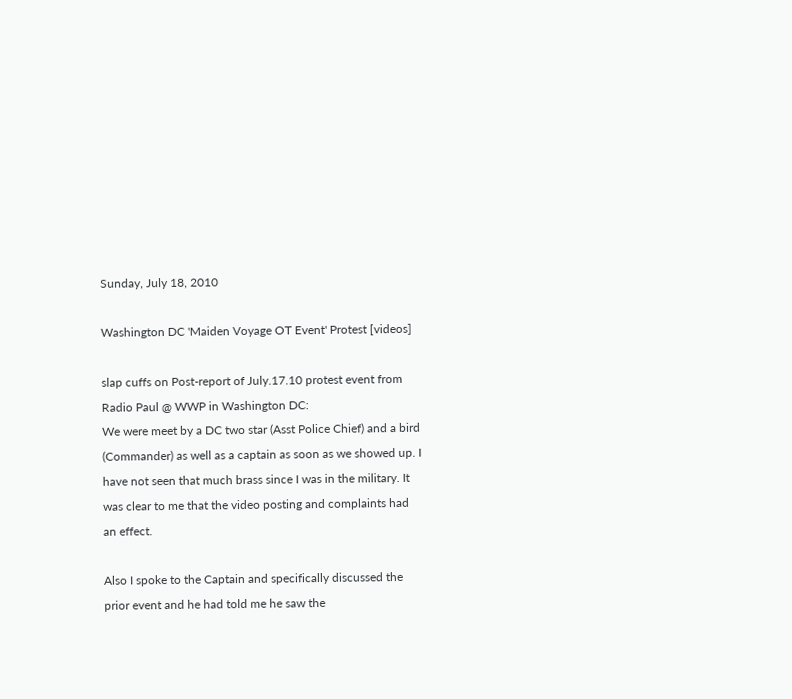Sunday, July 18, 2010

Washington DC 'Maiden Voyage OT Event' Protest [videos]

slap cuffs on Post-report of July.17.10 protest event from Radio Paul @ WWP in Washington DC:
We were meet by a DC two star (Asst Police Chief) and a bird (Commander) as well as a captain as soon as we showed up. I have not seen that much brass since I was in the military. It was clear to me that the video posting and complaints had an effect.

Also I spoke to the Captain and specifically discussed the prior event and he had told me he saw the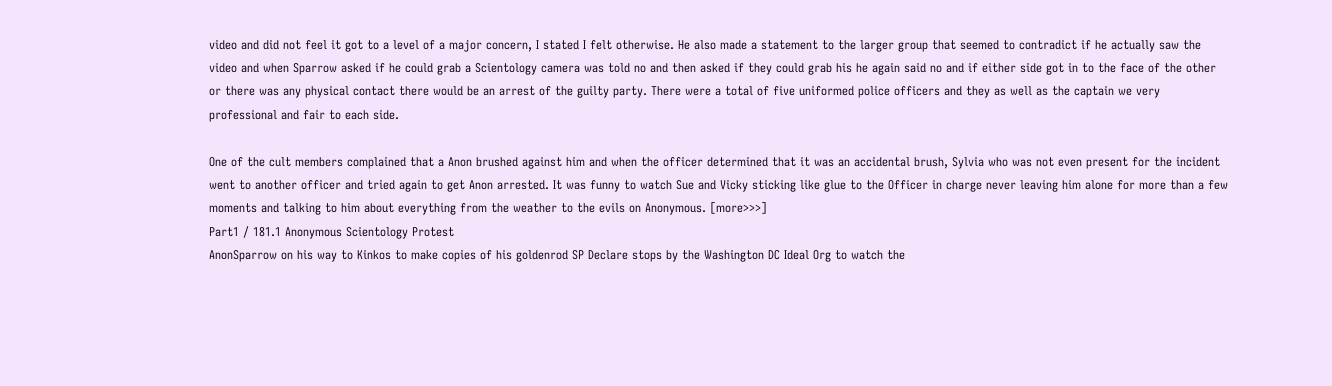video and did not feel it got to a level of a major concern, I stated I felt otherwise. He also made a statement to the larger group that seemed to contradict if he actually saw the video and when Sparrow asked if he could grab a Scientology camera was told no and then asked if they could grab his he again said no and if either side got in to the face of the other or there was any physical contact there would be an arrest of the guilty party. There were a total of five uniformed police officers and they as well as the captain we very professional and fair to each side.

One of the cult members complained that a Anon brushed against him and when the officer determined that it was an accidental brush, Sylvia who was not even present for the incident went to another officer and tried again to get Anon arrested. It was funny to watch Sue and Vicky sticking like glue to the Officer in charge never leaving him alone for more than a few moments and talking to him about everything from the weather to the evils on Anonymous. [more>>>]
Part1 / 181.1 Anonymous Scientology Protest
AnonSparrow on his way to Kinkos to make copies of his goldenrod SP Declare stops by the Washington DC Ideal Org to watch the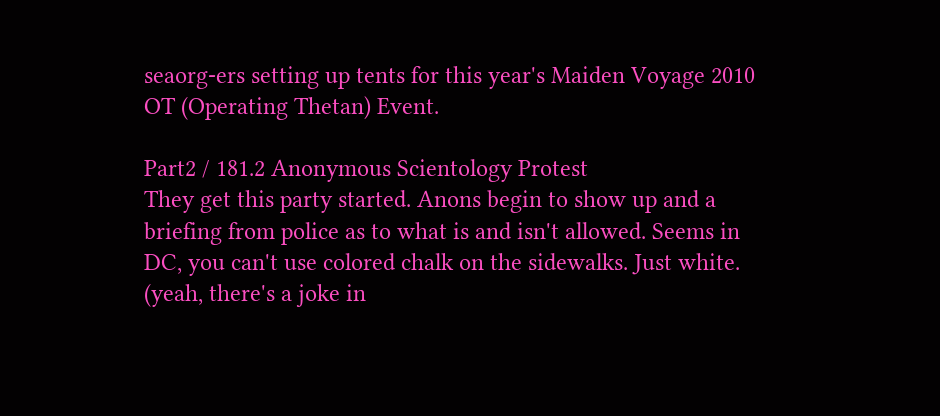seaorg-ers setting up tents for this year's Maiden Voyage 2010 OT (Operating Thetan) Event.

Part2 / 181.2 Anonymous Scientology Protest
They get this party started. Anons begin to show up and a briefing from police as to what is and isn't allowed. Seems in DC, you can't use colored chalk on the sidewalks. Just white. (yeah, there's a joke in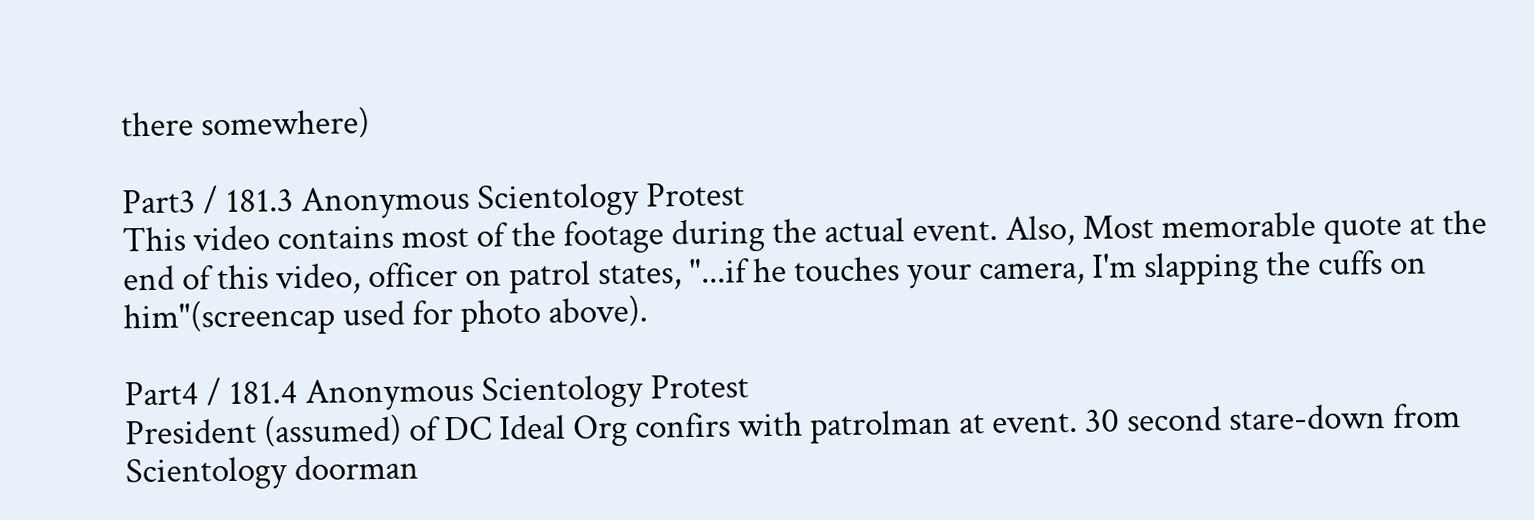there somewhere)

Part3 / 181.3 Anonymous Scientology Protest
This video contains most of the footage during the actual event. Also, Most memorable quote at the end of this video, officer on patrol states, "...if he touches your camera, I'm slapping the cuffs on him"(screencap used for photo above).

Part4 / 181.4 Anonymous Scientology Protest
President (assumed) of DC Ideal Org confirs with patrolman at event. 30 second stare-down from Scientology doorman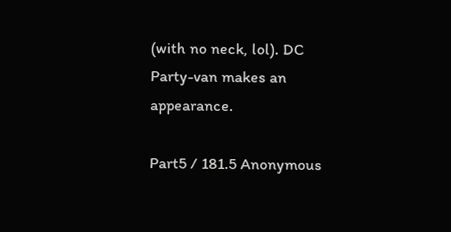(with no neck, lol). DC Party-van makes an appearance.

Part5 / 181.5 Anonymous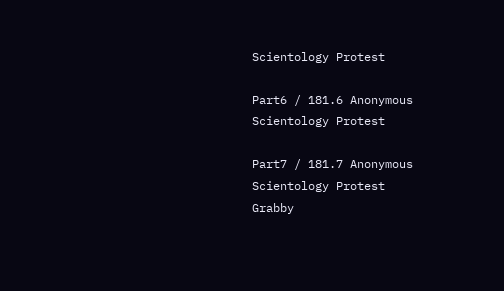Scientology Protest

Part6 / 181.6 Anonymous Scientology Protest

Part7 / 181.7 Anonymous Scientology Protest
Grabby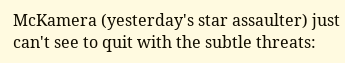McKamera (yesterday's star assaulter) just can't see to quit with the subtle threats: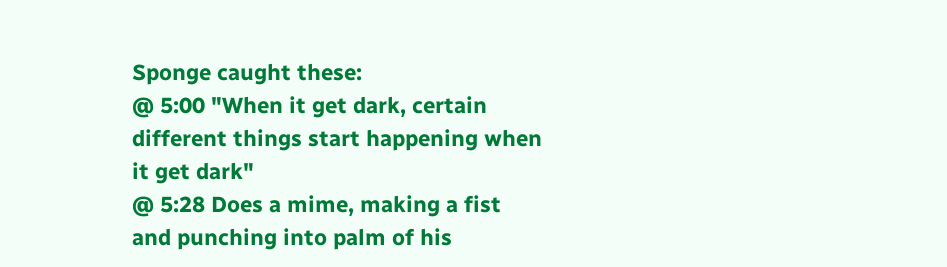Sponge caught these:
@ 5:00 "When it get dark, certain different things start happening when it get dark"
@ 5:28 Does a mime, making a fist and punching into palm of his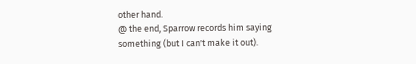other hand.
@ the end, Sparrow records him saying something (but I can't make it out).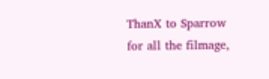ThanX to Sparrow for all the filmage,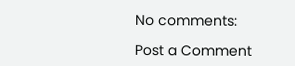No comments:

Post a Comment